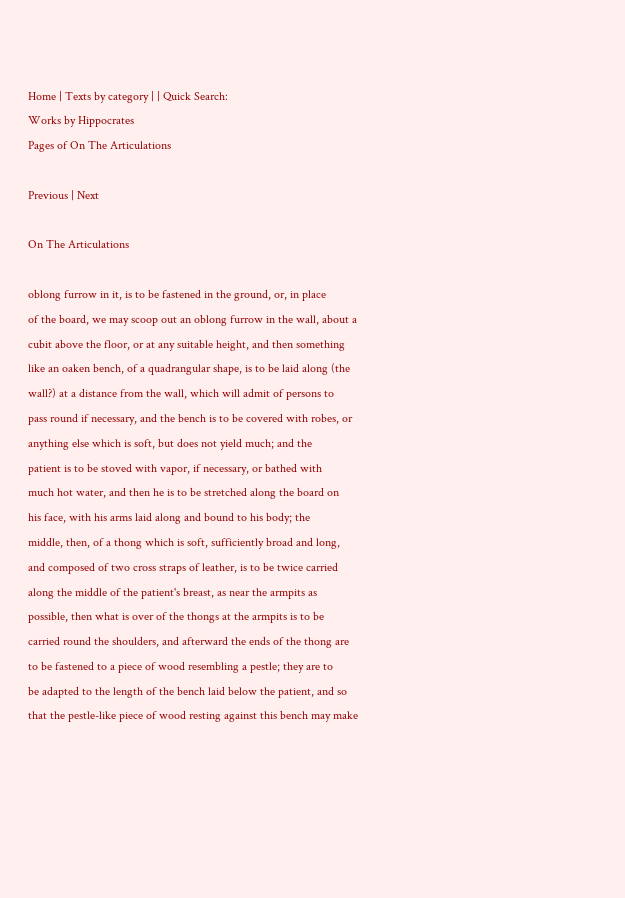Home | Texts by category | | Quick Search:
Works by Hippocrates
Pages of On The Articulations

Previous | Next

On The Articulations

oblong furrow in it, is to be fastened in the ground, or, in place
of the board, we may scoop out an oblong furrow in the wall, about a
cubit above the floor, or at any suitable height, and then something
like an oaken bench, of a quadrangular shape, is to be laid along (the
wall?) at a distance from the wall, which will admit of persons to
pass round if necessary, and the bench is to be covered with robes, or
anything else which is soft, but does not yield much; and the
patient is to be stoved with vapor, if necessary, or bathed with
much hot water, and then he is to be stretched along the board on
his face, with his arms laid along and bound to his body; the
middle, then, of a thong which is soft, sufficiently broad and long,
and composed of two cross straps of leather, is to be twice carried
along the middle of the patient's breast, as near the armpits as
possible, then what is over of the thongs at the armpits is to be
carried round the shoulders, and afterward the ends of the thong are
to be fastened to a piece of wood resembling a pestle; they are to
be adapted to the length of the bench laid below the patient, and so
that the pestle-like piece of wood resting against this bench may make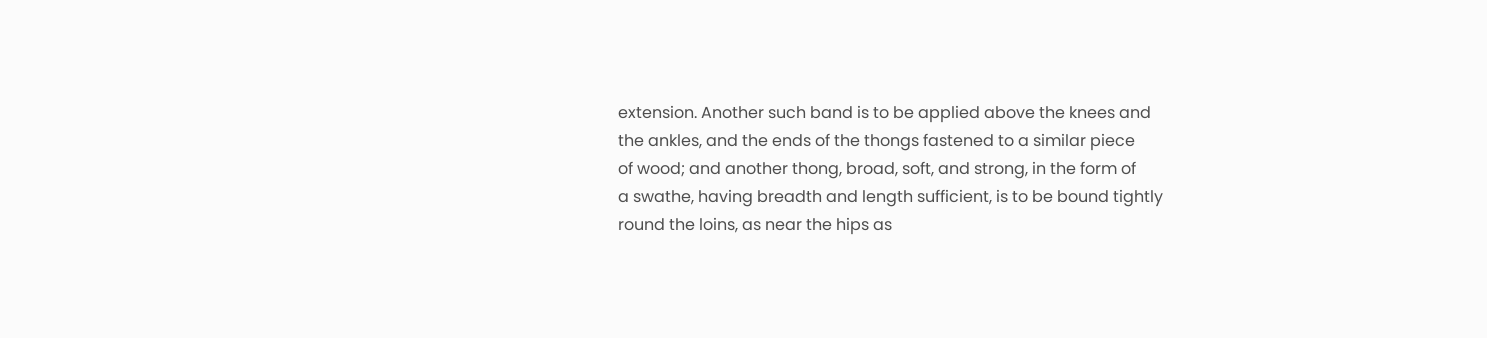extension. Another such band is to be applied above the knees and
the ankles, and the ends of the thongs fastened to a similar piece
of wood; and another thong, broad, soft, and strong, in the form of
a swathe, having breadth and length sufficient, is to be bound tightly
round the loins, as near the hips as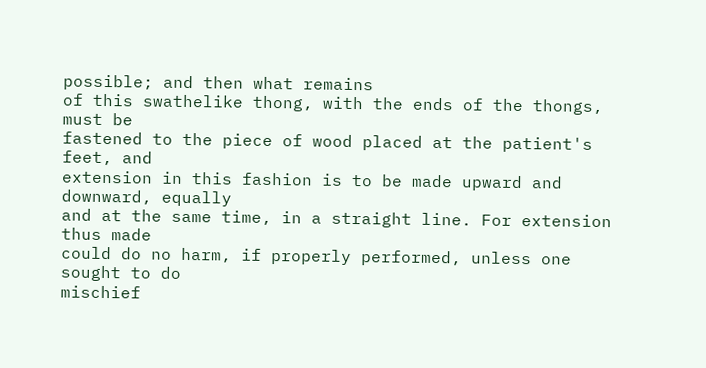possible; and then what remains
of this swathelike thong, with the ends of the thongs, must be
fastened to the piece of wood placed at the patient's feet, and
extension in this fashion is to be made upward and downward, equally
and at the same time, in a straight line. For extension thus made
could do no harm, if properly performed, unless one sought to do
mischief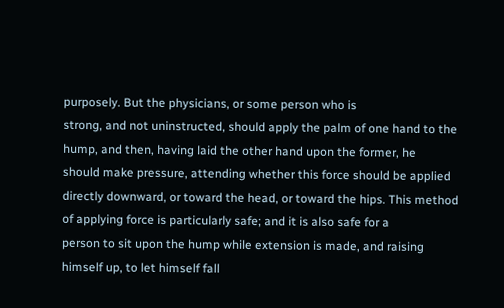purposely. But the physicians, or some person who is
strong, and not uninstructed, should apply the palm of one hand to the
hump, and then, having laid the other hand upon the former, he
should make pressure, attending whether this force should be applied
directly downward, or toward the head, or toward the hips. This method
of applying force is particularly safe; and it is also safe for a
person to sit upon the hump while extension is made, and raising
himself up, to let himself fall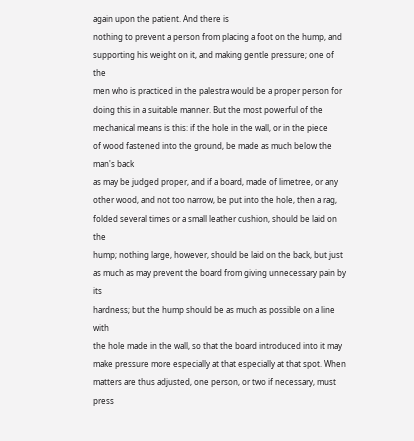again upon the patient. And there is
nothing to prevent a person from placing a foot on the hump, and
supporting his weight on it, and making gentle pressure; one of the
men who is practiced in the palestra would be a proper person for
doing this in a suitable manner. But the most powerful of the
mechanical means is this: if the hole in the wall, or in the piece
of wood fastened into the ground, be made as much below the man's back
as may be judged proper, and if a board, made of limetree, or any
other wood, and not too narrow, be put into the hole, then a rag,
folded several times or a small leather cushion, should be laid on the
hump; nothing large, however, should be laid on the back, but just
as much as may prevent the board from giving unnecessary pain by its
hardness; but the hump should be as much as possible on a line with
the hole made in the wall, so that the board introduced into it may
make pressure more especially at that especially at that spot. When
matters are thus adjusted, one person, or two if necessary, must press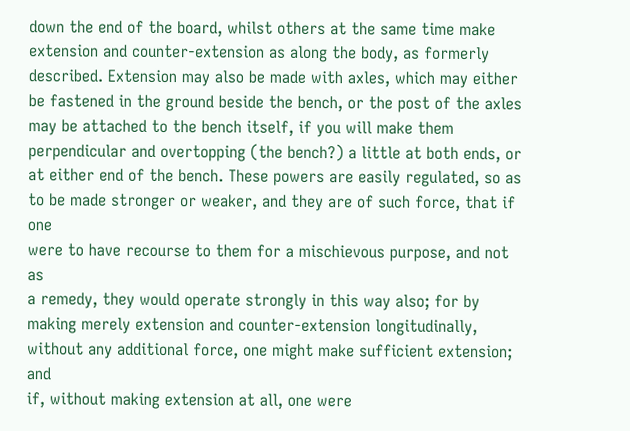down the end of the board, whilst others at the same time make
extension and counter-extension as along the body, as formerly
described. Extension may also be made with axles, which may either
be fastened in the ground beside the bench, or the post of the axles
may be attached to the bench itself, if you will make them
perpendicular and overtopping (the bench?) a little at both ends, or
at either end of the bench. These powers are easily regulated, so as
to be made stronger or weaker, and they are of such force, that if one
were to have recourse to them for a mischievous purpose, and not as
a remedy, they would operate strongly in this way also; for by
making merely extension and counter-extension longitudinally,
without any additional force, one might make sufficient extension; and
if, without making extension at all, one were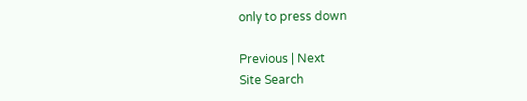only to press down

Previous | Next
Site Search